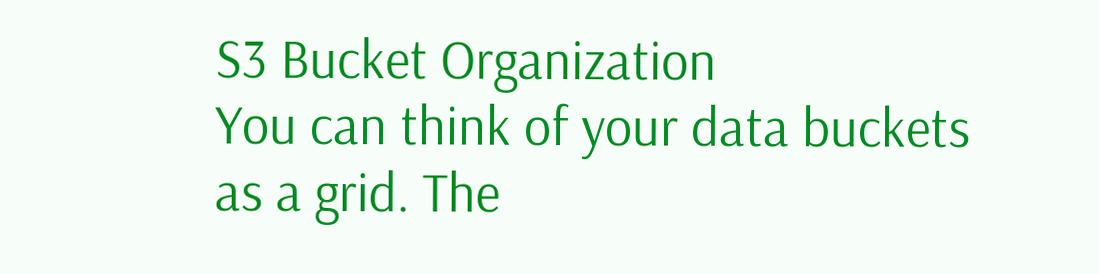S3 Bucket Organization
You can think of your data buckets as a grid. The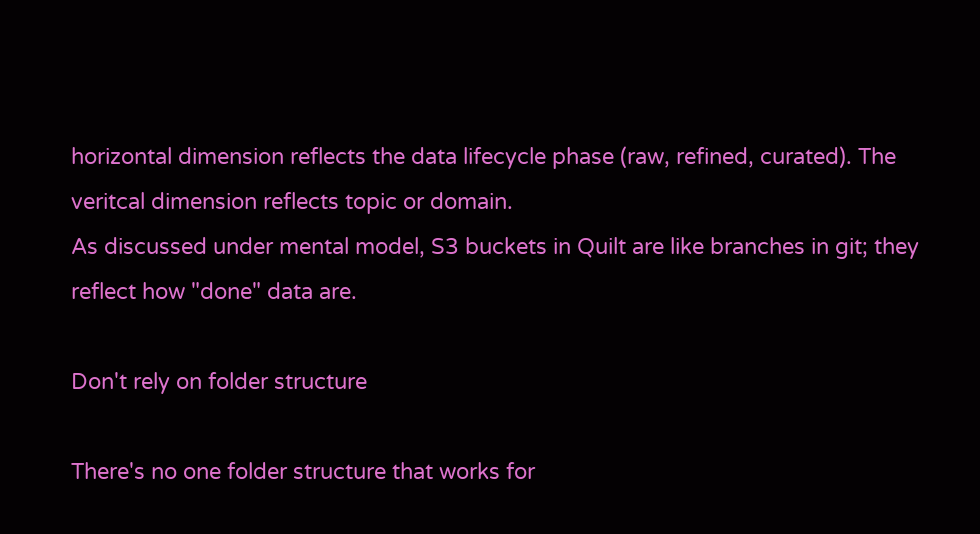horizontal dimension reflects the data lifecycle phase (raw, refined, curated). The veritcal dimension reflects topic or domain.
As discussed under mental model, S3 buckets in Quilt are like branches in git; they reflect how "done" data are.

Don't rely on folder structure

There's no one folder structure that works for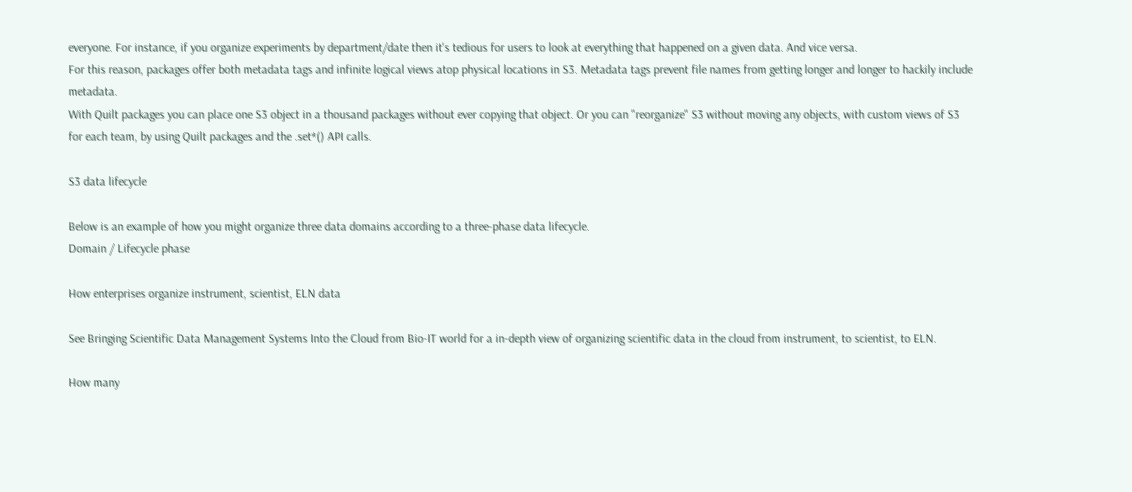everyone. For instance, if you organize experiments by department/date then it's tedious for users to look at everything that happened on a given data. And vice versa.
For this reason, packages offer both metadata tags and infinite logical views atop physical locations in S3. Metadata tags prevent file names from getting longer and longer to hackily include metadata.
With Quilt packages you can place one S3 object in a thousand packages without ever copying that object. Or you can "reorganize" S3 without moving any objects, with custom views of S3 for each team, by using Quilt packages and the .set*() API calls.

S3 data lifecycle

Below is an example of how you might organize three data domains according to a three-phase data lifecycle.
Domain / Lifecycle phase

How enterprises organize instrument, scientist, ELN data

See Bringing Scientific Data Management Systems Into the Cloud from Bio-IT world for a in-depth view of organizing scientific data in the cloud from instrument, to scientist, to ELN.

How many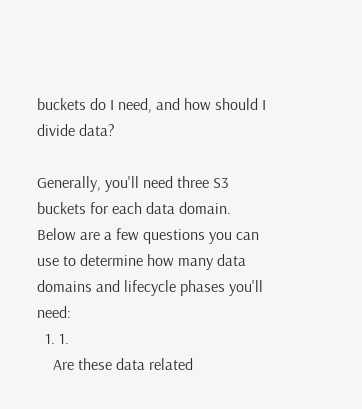buckets do I need, and how should I divide data?

Generally, you'll need three S3 buckets for each data domain.
Below are a few questions you can use to determine how many data domains and lifecycle phases you'll need:
  1. 1.
    Are these data related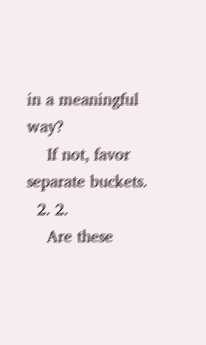in a meaningful way?
    If not, favor separate buckets.
  2. 2.
    Are these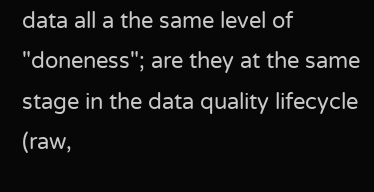data all a the same level of "doneness"; are they at the same stage in the data quality lifecycle (raw,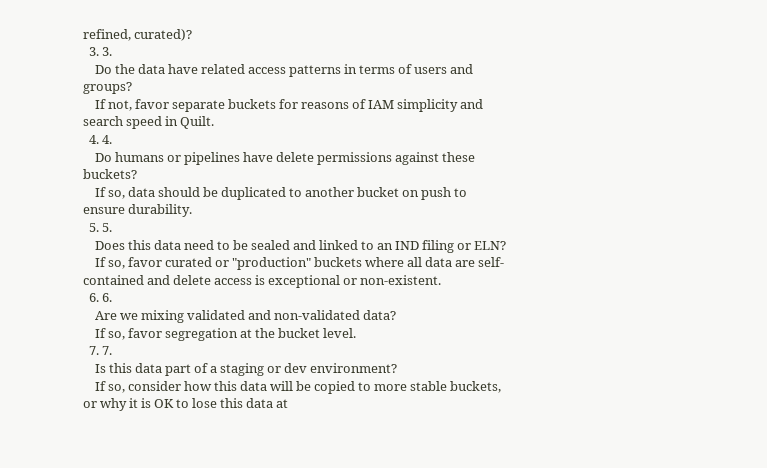refined, curated)?
  3. 3.
    Do the data have related access patterns in terms of users and groups?
    If not, favor separate buckets for reasons of IAM simplicity and search speed in Quilt.
  4. 4.
    Do humans or pipelines have delete permissions against these buckets?
    If so, data should be duplicated to another bucket on push to ensure durability.
  5. 5.
    Does this data need to be sealed and linked to an IND filing or ELN?
    If so, favor curated or "production" buckets where all data are self-contained and delete access is exceptional or non-existent.
  6. 6.
    Are we mixing validated and non-validated data?
    If so, favor segregation at the bucket level.
  7. 7.
    Is this data part of a staging or dev environment?
    If so, consider how this data will be copied to more stable buckets, or why it is OK to lose this data at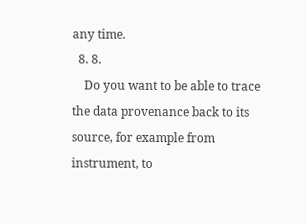any time.
  8. 8.
    Do you want to be able to trace the data provenance back to its source, for example from instrument, to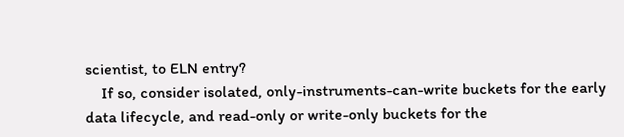scientist, to ELN entry?
    If so, consider isolated, only-instruments-can-write buckets for the early data lifecycle, and read-only or write-only buckets for the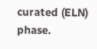curated (ELN) phase.